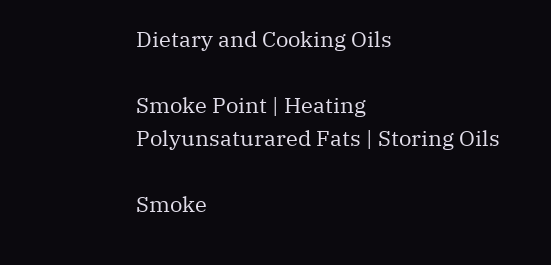Dietary and Cooking Oils

Smoke Point | Heating Polyunsaturared Fats | Storing Oils

Smoke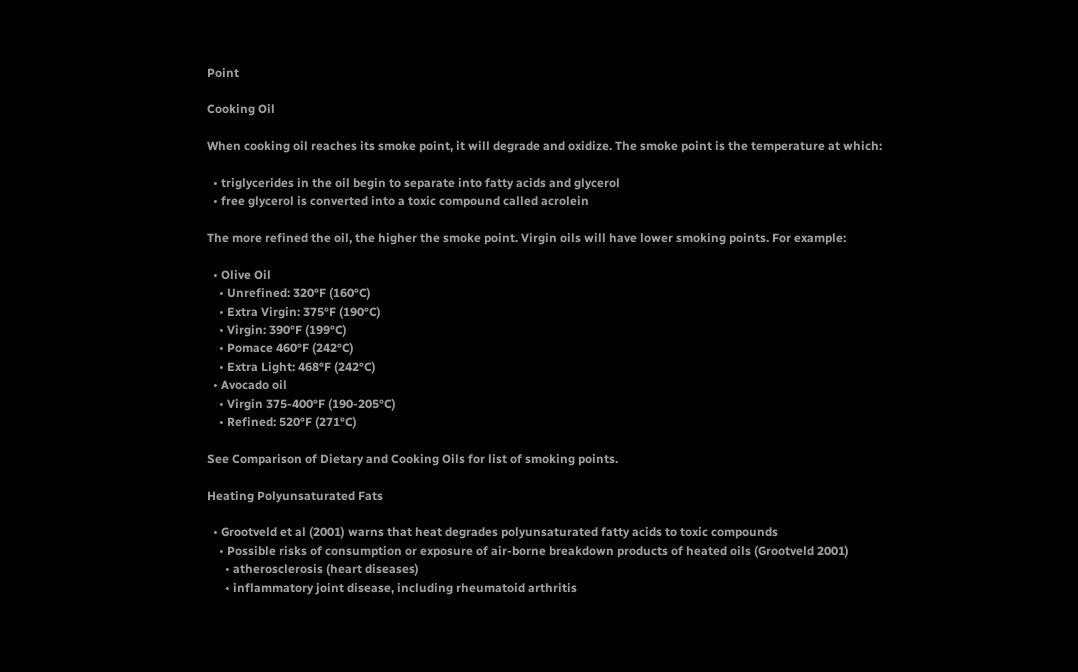Point

Cooking Oil

When cooking oil reaches its smoke point, it will degrade and oxidize. The smoke point is the temperature at which:

  • triglycerides in the oil begin to separate into fatty acids and glycerol
  • free glycerol is converted into a toxic compound called acrolein

The more refined the oil, the higher the smoke point. Virgin oils will have lower smoking points. For example:

  • Olive Oil
    • Unrefined: 320°F (160°C)
    • Extra Virgin: 375°F (190°C)
    • Virgin: 390°F (199°C)
    • Pomace 460°F (242°C)
    • Extra Light: 468°F (242°C)
  • Avocado oil
    • Virgin 375-400°F (190-205°C)
    • Refined: 520°F (271°C)

See Comparison of Dietary and Cooking Oils for list of smoking points.

Heating Polyunsaturated Fats

  • Grootveld et al (2001) warns that heat degrades polyunsaturated fatty acids to toxic compounds
    • Possible risks of consumption or exposure of air-borne breakdown products of heated oils (Grootveld 2001)
      • atherosclerosis (heart diseases)
      • inflammatory joint disease, including rheumatoid arthritis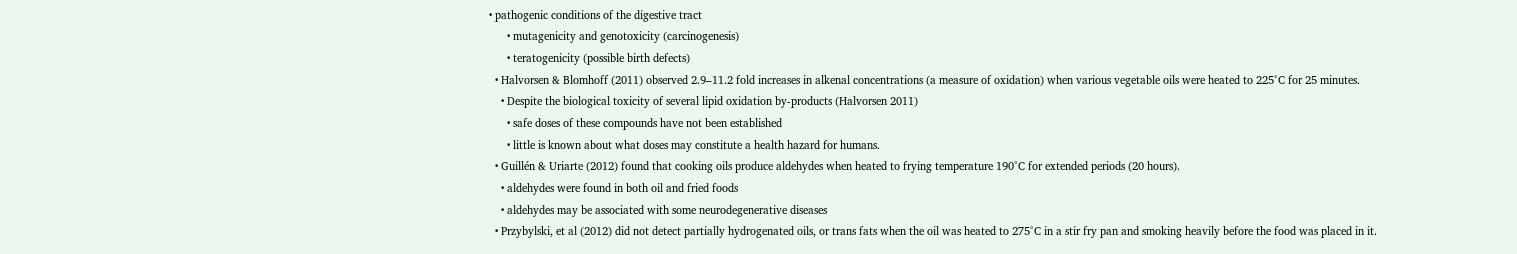• pathogenic conditions of the digestive tract
      • mutagenicity and genotoxicity (carcinogenesis)
      • teratogenicity (possible birth defects)
  • Halvorsen & Blomhoff (2011) observed 2.9–11.2 fold increases in alkenal concentrations (a measure of oxidation) when various vegetable oils were heated to 225°C for 25 minutes.
    • Despite the biological toxicity of several lipid oxidation by-products (Halvorsen 2011)
      • safe doses of these compounds have not been established
      • little is known about what doses may constitute a health hazard for humans.
  • Guillén & Uriarte (2012) found that cooking oils produce aldehydes when heated to frying temperature 190°C for extended periods (20 hours).
    • aldehydes were found in both oil and fried foods
    • aldehydes may be associated with some neurodegenerative diseases
  • Przybylski, et al (2012) did not detect partially hydrogenated oils, or trans fats when the oil was heated to 275°C in a stir fry pan and smoking heavily before the food was placed in it.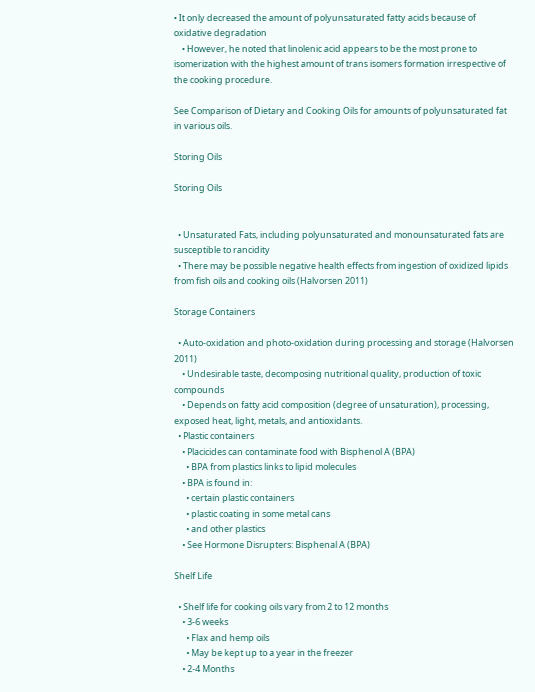• It only decreased the amount of polyunsaturated fatty acids because of oxidative degradation
    • However, he noted that linolenic acid appears to be the most prone to isomerization with the highest amount of trans isomers formation irrespective of the cooking procedure.

See Comparison of Dietary and Cooking Oils for amounts of polyunsaturated fat in various oils.

Storing Oils

Storing Oils


  • Unsaturated Fats, including polyunsaturated and monounsaturated fats are susceptible to rancidity
  • There may be possible negative health effects from ingestion of oxidized lipids from fish oils and cooking oils (Halvorsen 2011)

Storage Containers

  • Auto-oxidation and photo-oxidation during processing and storage (Halvorsen 2011)
    • Undesirable taste, decomposing nutritional quality, production of toxic compounds
    • Depends on fatty acid composition (degree of unsaturation), processing, exposed heat, light, metals, and antioxidants.
  • Plastic containers
    • Placicides can contaminate food with Bisphenol A (BPA)
      • BPA from plastics links to lipid molecules
    • BPA is found in:
      • certain plastic containers
      • plastic coating in some metal cans
      • and other plastics
    • See Hormone Disrupters: Bisphenal A (BPA)

Shelf Life

  • Shelf life for cooking oils vary from 2 to 12 months
    • 3-6 weeks
      • Flax and hemp oils
      • May be kept up to a year in the freezer
    • 2-4 Months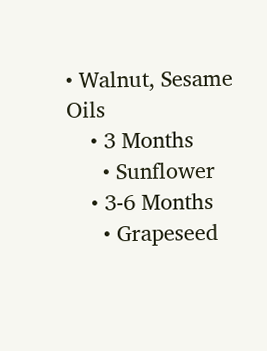• Walnut, Sesame Oils
    • 3 Months
      • Sunflower
    • 3-6 Months
      • Grapeseed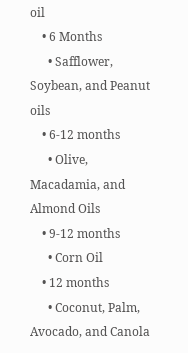oil
    • 6 Months
      • Safflower, Soybean, and Peanut oils
    • 6-12 months
      • Olive, Macadamia, and Almond Oils
    • 9-12 months
      • Corn Oil
    • 12 months
      • Coconut, Palm, Avocado, and Canola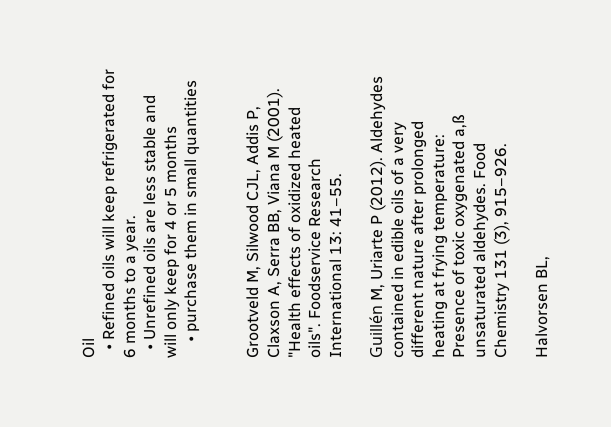Oil
  • Refined oils will keep refrigerated for 6 months to a year.
  • Unrefined oils are less stable and will only keep for 4 or 5 months
    • purchase them in small quantities


Grootveld M, Silwood CJL, Addis P, Claxson A, Serra BB, Viana M (2001). "Health effects of oxidized heated oils". Foodservice Research International 13: 41–55.

Guillén M, Uriarte P (2012). Aldehydes contained in edible oils of a very different nature after prolonged heating at frying temperature: Presence of toxic oxygenated a,ß unsaturated aldehydes. Food Chemistry 131 (3), 915–926.

Halvorsen BL,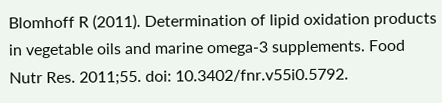Blomhoff R (2011). Determination of lipid oxidation products in vegetable oils and marine omega-3 supplements. Food Nutr Res. 2011;55. doi: 10.3402/fnr.v55i0.5792.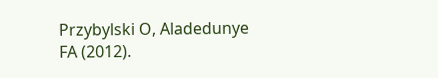Przybylski O, Aladedunye FA (2012).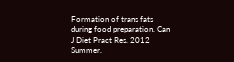Formation of trans fats during food preparation. Can J Diet Pract Res. 2012 Summer.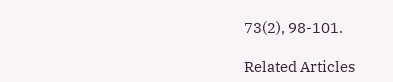73(2), 98-101.

Related Articles